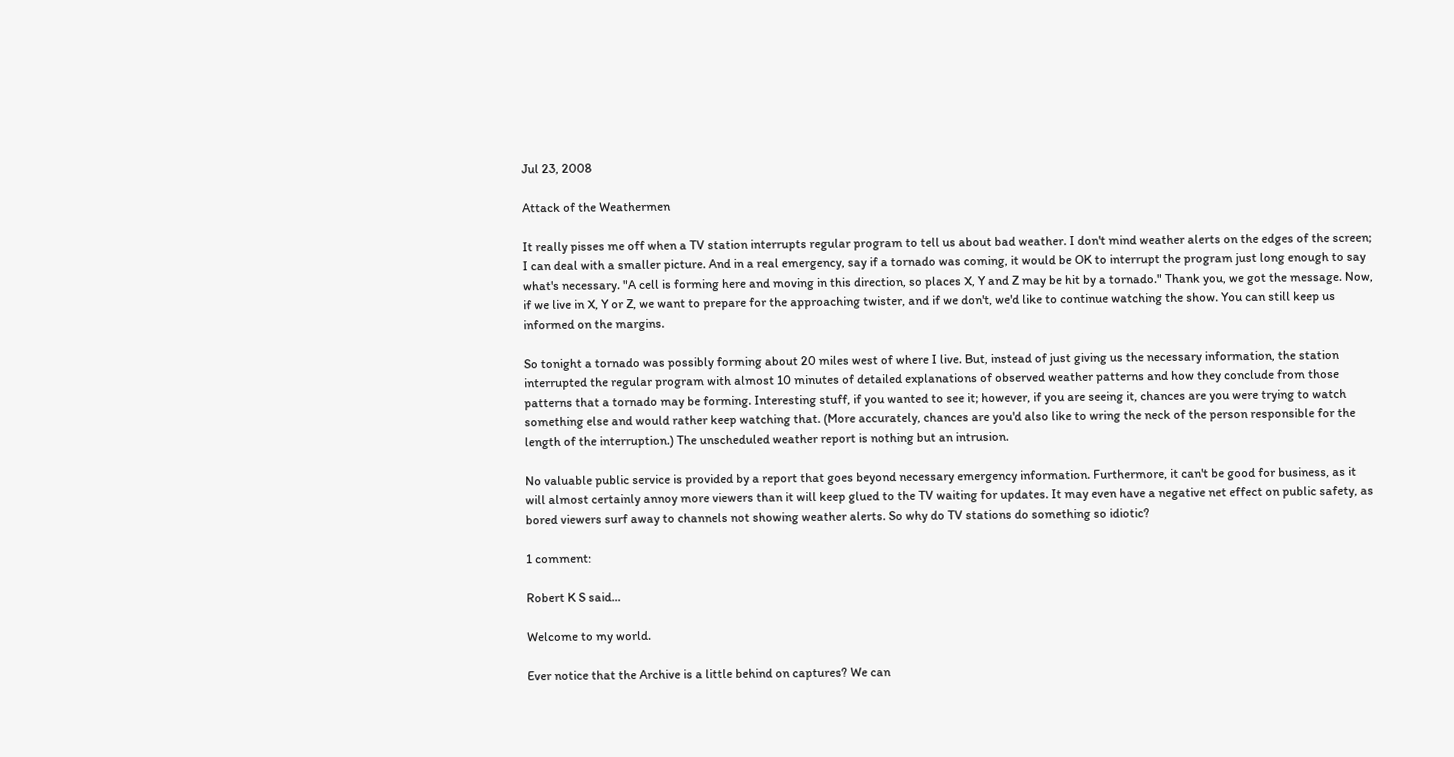Jul 23, 2008

Attack of the Weathermen

It really pisses me off when a TV station interrupts regular program to tell us about bad weather. I don't mind weather alerts on the edges of the screen; I can deal with a smaller picture. And in a real emergency, say if a tornado was coming, it would be OK to interrupt the program just long enough to say what's necessary. "A cell is forming here and moving in this direction, so places X, Y and Z may be hit by a tornado." Thank you, we got the message. Now, if we live in X, Y or Z, we want to prepare for the approaching twister, and if we don't, we'd like to continue watching the show. You can still keep us informed on the margins.

So tonight a tornado was possibly forming about 20 miles west of where I live. But, instead of just giving us the necessary information, the station interrupted the regular program with almost 10 minutes of detailed explanations of observed weather patterns and how they conclude from those patterns that a tornado may be forming. Interesting stuff, if you wanted to see it; however, if you are seeing it, chances are you were trying to watch something else and would rather keep watching that. (More accurately, chances are you'd also like to wring the neck of the person responsible for the length of the interruption.) The unscheduled weather report is nothing but an intrusion.

No valuable public service is provided by a report that goes beyond necessary emergency information. Furthermore, it can't be good for business, as it will almost certainly annoy more viewers than it will keep glued to the TV waiting for updates. It may even have a negative net effect on public safety, as bored viewers surf away to channels not showing weather alerts. So why do TV stations do something so idiotic?

1 comment:

Robert K S said...

Welcome to my world.

Ever notice that the Archive is a little behind on captures? We can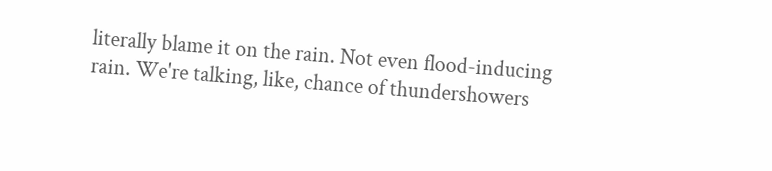literally blame it on the rain. Not even flood-inducing rain. We're talking, like, chance of thundershowers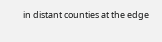in distant counties at the edge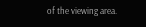of the viewing area.